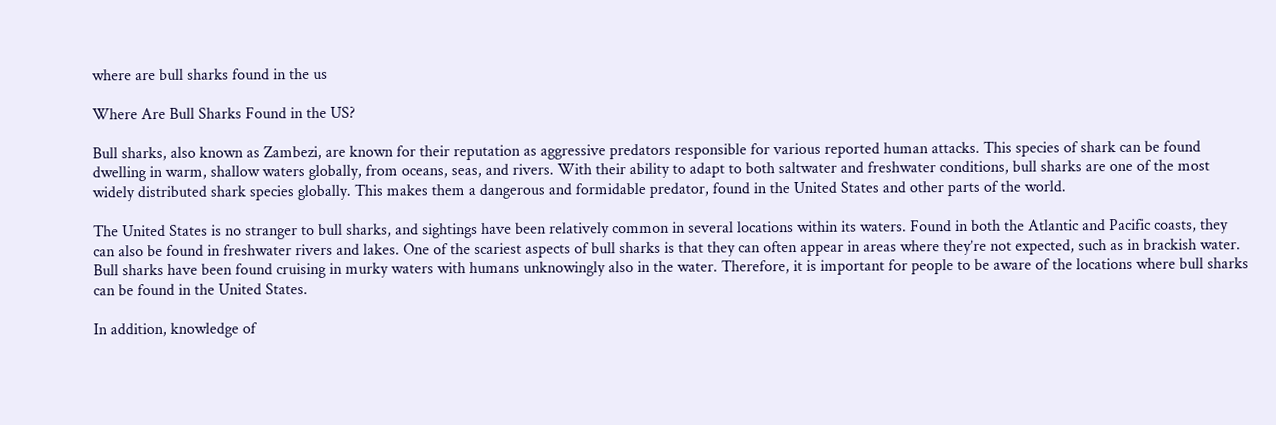where are bull sharks found in the us

Where Are Bull Sharks Found in the US?

Bull sharks, also known as Zambezi, are known for their reputation as aggressive predators responsible for various reported human attacks. This species of shark can be found dwelling in warm, shallow waters globally, from oceans, seas, and rivers. With their ability to adapt to both saltwater and freshwater conditions, bull sharks are one of the most widely distributed shark species globally. This makes them a dangerous and formidable predator, found in the United States and other parts of the world.

The United States is no stranger to bull sharks, and sightings have been relatively common in several locations within its waters. Found in both the Atlantic and Pacific coasts, they can also be found in freshwater rivers and lakes. One of the scariest aspects of bull sharks is that they can often appear in areas where they’re not expected, such as in brackish water. Bull sharks have been found cruising in murky waters with humans unknowingly also in the water. Therefore, it is important for people to be aware of the locations where bull sharks can be found in the United States.

In addition, knowledge of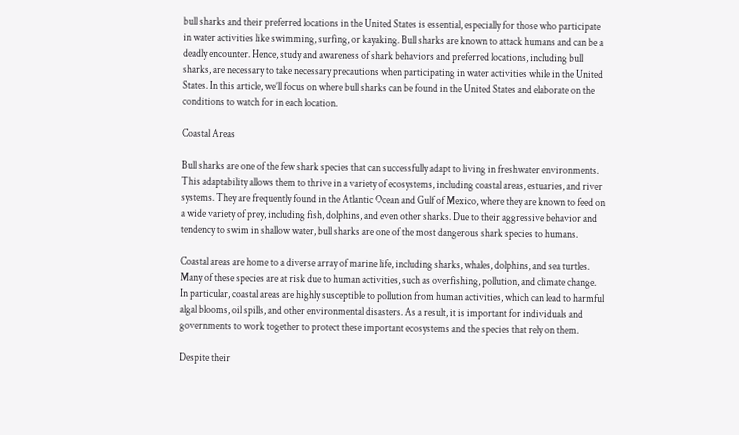bull sharks and their preferred locations in the United States is essential, especially for those who participate in water activities like swimming, surfing, or kayaking. Bull sharks are known to attack humans and can be a deadly encounter. Hence, study and awareness of shark behaviors and preferred locations, including bull sharks, are necessary to take necessary precautions when participating in water activities while in the United States. In this article, we’ll focus on where bull sharks can be found in the United States and elaborate on the conditions to watch for in each location.

Coastal Areas

Bull sharks are one of the few shark species that can successfully adapt to living in freshwater environments. This adaptability allows them to thrive in a variety of ecosystems, including coastal areas, estuaries, and river systems. They are frequently found in the Atlantic Ocean and Gulf of Mexico, where they are known to feed on a wide variety of prey, including fish, dolphins, and even other sharks. Due to their aggressive behavior and tendency to swim in shallow water, bull sharks are one of the most dangerous shark species to humans.

Coastal areas are home to a diverse array of marine life, including sharks, whales, dolphins, and sea turtles. Many of these species are at risk due to human activities, such as overfishing, pollution, and climate change. In particular, coastal areas are highly susceptible to pollution from human activities, which can lead to harmful algal blooms, oil spills, and other environmental disasters. As a result, it is important for individuals and governments to work together to protect these important ecosystems and the species that rely on them.

Despite their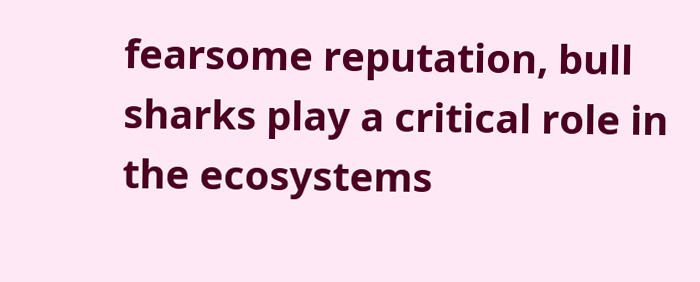fearsome reputation, bull sharks play a critical role in the ecosystems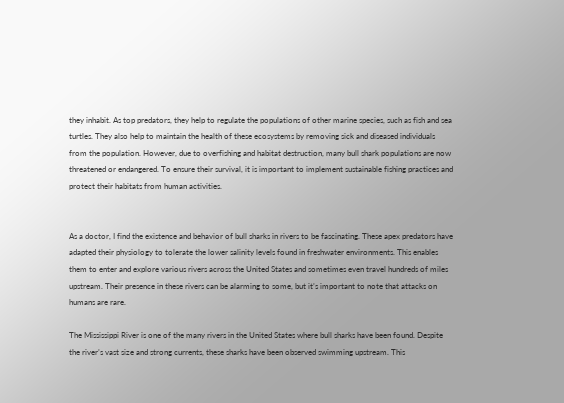they inhabit. As top predators, they help to regulate the populations of other marine species, such as fish and sea turtles. They also help to maintain the health of these ecosystems by removing sick and diseased individuals from the population. However, due to overfishing and habitat destruction, many bull shark populations are now threatened or endangered. To ensure their survival, it is important to implement sustainable fishing practices and protect their habitats from human activities.


As a doctor, I find the existence and behavior of bull sharks in rivers to be fascinating. These apex predators have adapted their physiology to tolerate the lower salinity levels found in freshwater environments. This enables them to enter and explore various rivers across the United States and sometimes even travel hundreds of miles upstream. Their presence in these rivers can be alarming to some, but it’s important to note that attacks on humans are rare.

The Mississippi River is one of the many rivers in the United States where bull sharks have been found. Despite the river’s vast size and strong currents, these sharks have been observed swimming upstream. This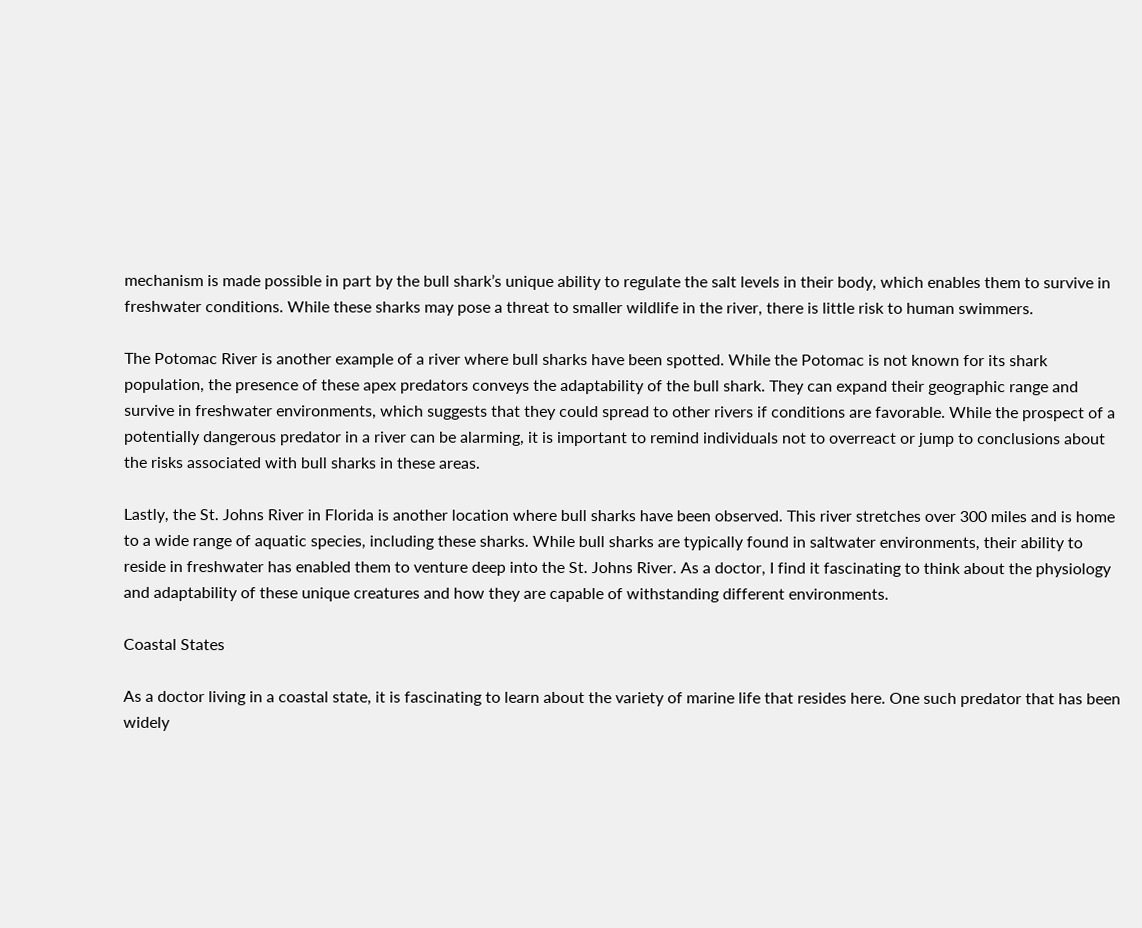mechanism is made possible in part by the bull shark’s unique ability to regulate the salt levels in their body, which enables them to survive in freshwater conditions. While these sharks may pose a threat to smaller wildlife in the river, there is little risk to human swimmers.

The Potomac River is another example of a river where bull sharks have been spotted. While the Potomac is not known for its shark population, the presence of these apex predators conveys the adaptability of the bull shark. They can expand their geographic range and survive in freshwater environments, which suggests that they could spread to other rivers if conditions are favorable. While the prospect of a potentially dangerous predator in a river can be alarming, it is important to remind individuals not to overreact or jump to conclusions about the risks associated with bull sharks in these areas.

Lastly, the St. Johns River in Florida is another location where bull sharks have been observed. This river stretches over 300 miles and is home to a wide range of aquatic species, including these sharks. While bull sharks are typically found in saltwater environments, their ability to reside in freshwater has enabled them to venture deep into the St. Johns River. As a doctor, I find it fascinating to think about the physiology and adaptability of these unique creatures and how they are capable of withstanding different environments.

Coastal States

As a doctor living in a coastal state, it is fascinating to learn about the variety of marine life that resides here. One such predator that has been widely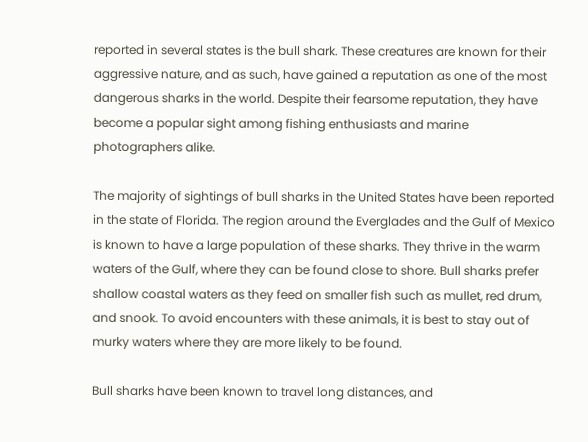reported in several states is the bull shark. These creatures are known for their aggressive nature, and as such, have gained a reputation as one of the most dangerous sharks in the world. Despite their fearsome reputation, they have become a popular sight among fishing enthusiasts and marine photographers alike.

The majority of sightings of bull sharks in the United States have been reported in the state of Florida. The region around the Everglades and the Gulf of Mexico is known to have a large population of these sharks. They thrive in the warm waters of the Gulf, where they can be found close to shore. Bull sharks prefer shallow coastal waters as they feed on smaller fish such as mullet, red drum, and snook. To avoid encounters with these animals, it is best to stay out of murky waters where they are more likely to be found.

Bull sharks have been known to travel long distances, and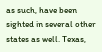as such, have been sighted in several other states as well. Texas,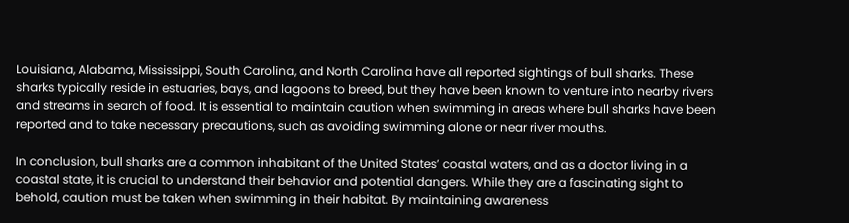Louisiana, Alabama, Mississippi, South Carolina, and North Carolina have all reported sightings of bull sharks. These sharks typically reside in estuaries, bays, and lagoons to breed, but they have been known to venture into nearby rivers and streams in search of food. It is essential to maintain caution when swimming in areas where bull sharks have been reported and to take necessary precautions, such as avoiding swimming alone or near river mouths.

In conclusion, bull sharks are a common inhabitant of the United States’ coastal waters, and as a doctor living in a coastal state, it is crucial to understand their behavior and potential dangers. While they are a fascinating sight to behold, caution must be taken when swimming in their habitat. By maintaining awareness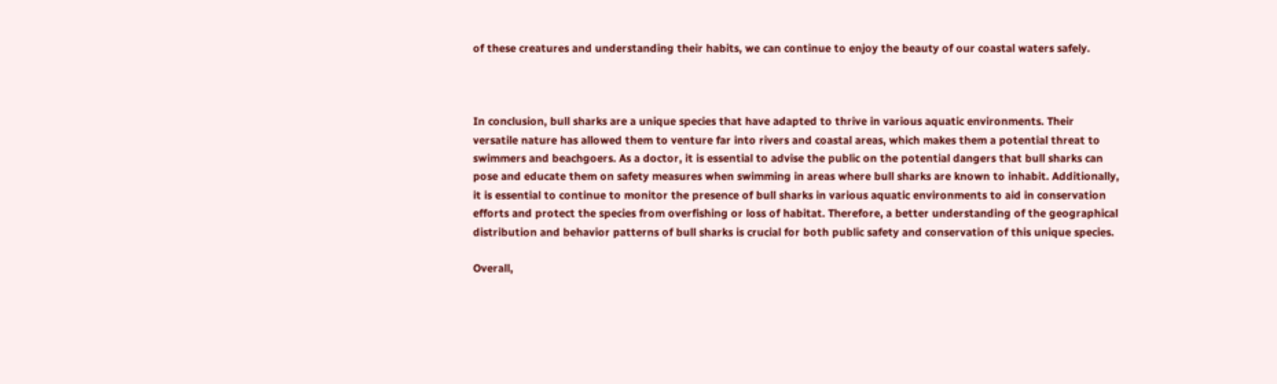of these creatures and understanding their habits, we can continue to enjoy the beauty of our coastal waters safely.



In conclusion, bull sharks are a unique species that have adapted to thrive in various aquatic environments. Their versatile nature has allowed them to venture far into rivers and coastal areas, which makes them a potential threat to swimmers and beachgoers. As a doctor, it is essential to advise the public on the potential dangers that bull sharks can pose and educate them on safety measures when swimming in areas where bull sharks are known to inhabit. Additionally, it is essential to continue to monitor the presence of bull sharks in various aquatic environments to aid in conservation efforts and protect the species from overfishing or loss of habitat. Therefore, a better understanding of the geographical distribution and behavior patterns of bull sharks is crucial for both public safety and conservation of this unique species.

Overall,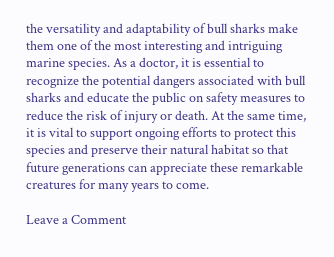the versatility and adaptability of bull sharks make them one of the most interesting and intriguing marine species. As a doctor, it is essential to recognize the potential dangers associated with bull sharks and educate the public on safety measures to reduce the risk of injury or death. At the same time, it is vital to support ongoing efforts to protect this species and preserve their natural habitat so that future generations can appreciate these remarkable creatures for many years to come.

Leave a Comment